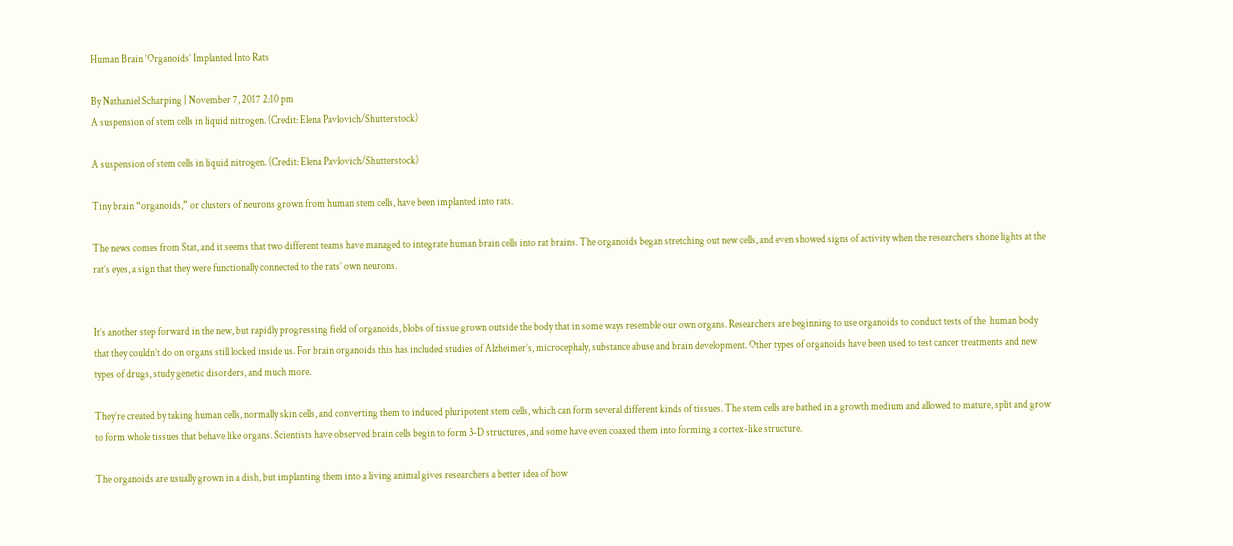Human Brain ‘Organoids’ Implanted Into Rats

By Nathaniel Scharping | November 7, 2017 2:10 pm
A suspension of stem cells in liquid nitrogen. (Credit: Elena Pavlovich/Shutterstock)

A suspension of stem cells in liquid nitrogen. (Credit: Elena Pavlovich/Shutterstock)

Tiny brain “organoids,” or clusters of neurons grown from human stem cells, have been implanted into rats.

The news comes from Stat, and it seems that two different teams have managed to integrate human brain cells into rat brains. The organoids began stretching out new cells, and even showed signs of activity when the researchers shone lights at the rat’s eyes, a sign that they were functionally connected to the rats’ own neurons.


It’s another step forward in the new, but rapidly progressing field of organoids, blobs of tissue grown outside the body that in some ways resemble our own organs. Researchers are beginning to use organoids to conduct tests of the  human body that they couldn’t do on organs still locked inside us. For brain organoids this has included studies of Alzheimer’s, microcephaly, substance abuse and brain development. Other types of organoids have been used to test cancer treatments and new types of drugs, study genetic disorders, and much more.

They’re created by taking human cells, normally skin cells, and converting them to induced pluripotent stem cells, which can form several different kinds of tissues. The stem cells are bathed in a growth medium and allowed to mature, split and grow to form whole tissues that behave like organs. Scientists have observed brain cells begin to form 3-D structures, and some have even coaxed them into forming a cortex-like structure.

The organoids are usually grown in a dish, but implanting them into a living animal gives researchers a better idea of how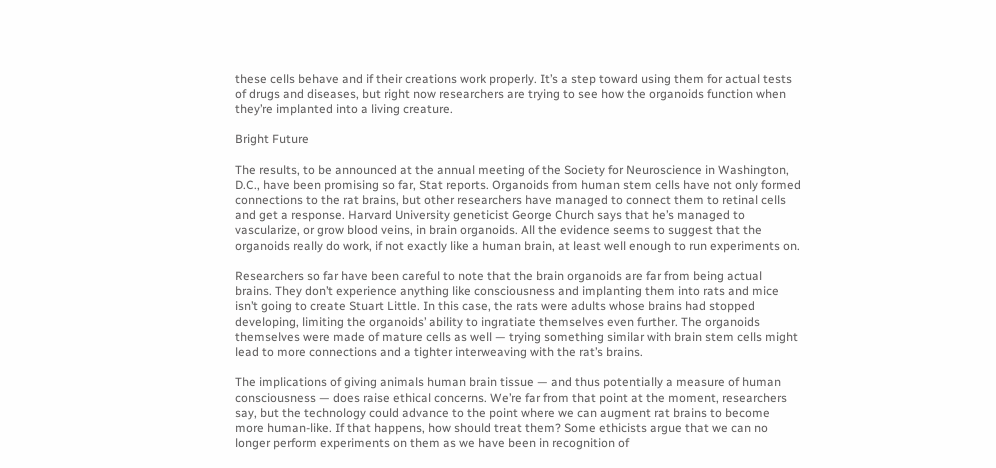these cells behave and if their creations work properly. It’s a step toward using them for actual tests of drugs and diseases, but right now researchers are trying to see how the organoids function when they’re implanted into a living creature.

Bright Future

The results, to be announced at the annual meeting of the Society for Neuroscience in Washington, D.C., have been promising so far, Stat reports. Organoids from human stem cells have not only formed connections to the rat brains, but other researchers have managed to connect them to retinal cells and get a response. Harvard University geneticist George Church says that he’s managed to vascularize, or grow blood veins, in brain organoids. All the evidence seems to suggest that the organoids really do work, if not exactly like a human brain, at least well enough to run experiments on.

Researchers so far have been careful to note that the brain organoids are far from being actual brains. They don’t experience anything like consciousness and implanting them into rats and mice isn’t going to create Stuart Little. In this case, the rats were adults whose brains had stopped developing, limiting the organoids’ ability to ingratiate themselves even further. The organoids themselves were made of mature cells as well — trying something similar with brain stem cells might lead to more connections and a tighter interweaving with the rat’s brains.

The implications of giving animals human brain tissue — and thus potentially a measure of human consciousness — does raise ethical concerns. We’re far from that point at the moment, researchers say, but the technology could advance to the point where we can augment rat brains to become more human-like. If that happens, how should treat them? Some ethicists argue that we can no longer perform experiments on them as we have been in recognition of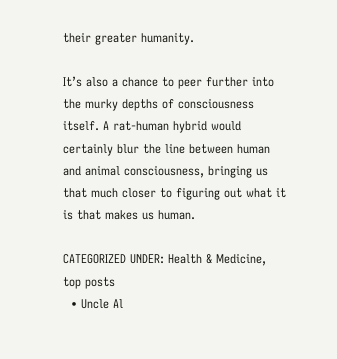their greater humanity.

It’s also a chance to peer further into the murky depths of consciousness itself. A rat-human hybrid would certainly blur the line between human and animal consciousness, bringing us that much closer to figuring out what it is that makes us human.

CATEGORIZED UNDER: Health & Medicine, top posts
  • Uncle Al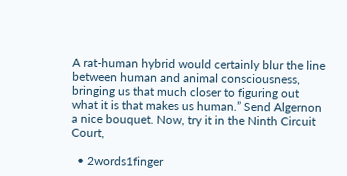A rat-human hybrid would certainly blur the line between human and animal consciousness, bringing us that much closer to figuring out what it is that makes us human.” Send Algernon a nice bouquet. Now, try it in the Ninth Circuit Court,

  • 2words1finger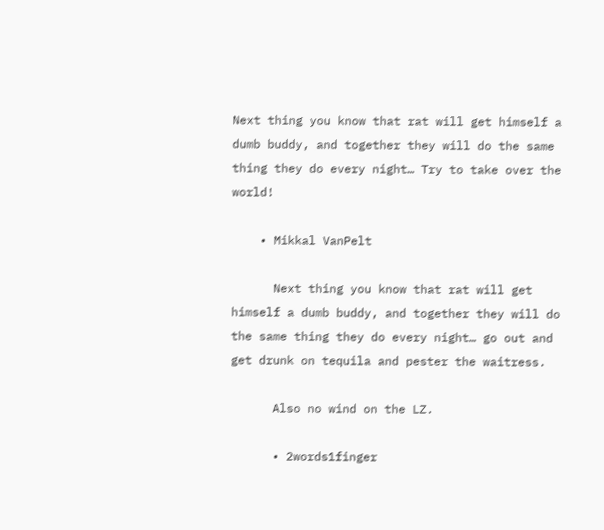Next thing you know that rat will get himself a dumb buddy, and together they will do the same thing they do every night… Try to take over the world!

    • Mikkal VanPelt

      Next thing you know that rat will get himself a dumb buddy, and together they will do the same thing they do every night… go out and get drunk on tequila and pester the waitress.

      Also no wind on the LZ.

      • 2words1finger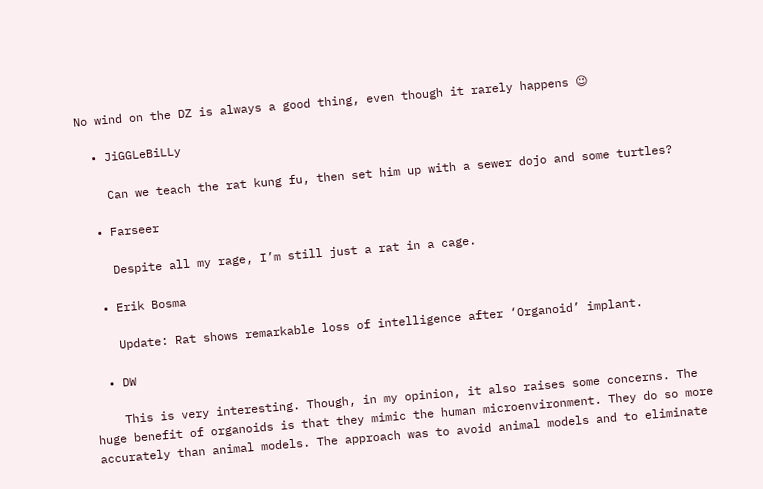No wind on the DZ is always a good thing, even though it rarely happens 😉

  • JiGGLeBiLLy

    Can we teach the rat kung fu, then set him up with a sewer dojo and some turtles?

  • Farseer

    Despite all my rage, I’m still just a rat in a cage.

  • Erik Bosma

    Update: Rat shows remarkable loss of intelligence after ‘Organoid’ implant.

  • DW

    This is very interesting. Though, in my opinion, it also raises some concerns. The huge benefit of organoids is that they mimic the human microenvironment. They do so more accurately than animal models. The approach was to avoid animal models and to eliminate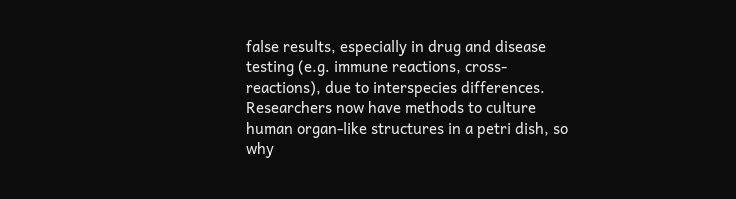false results, especially in drug and disease testing (e.g. immune reactions, cross-reactions), due to interspecies differences. Researchers now have methods to culture human organ-like structures in a petri dish, so why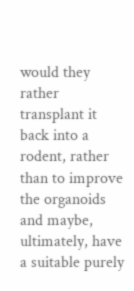would they rather transplant it back into a rodent, rather than to improve the organoids and maybe, ultimately, have a suitable purely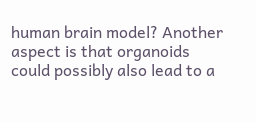human brain model? Another aspect is that organoids could possibly also lead to a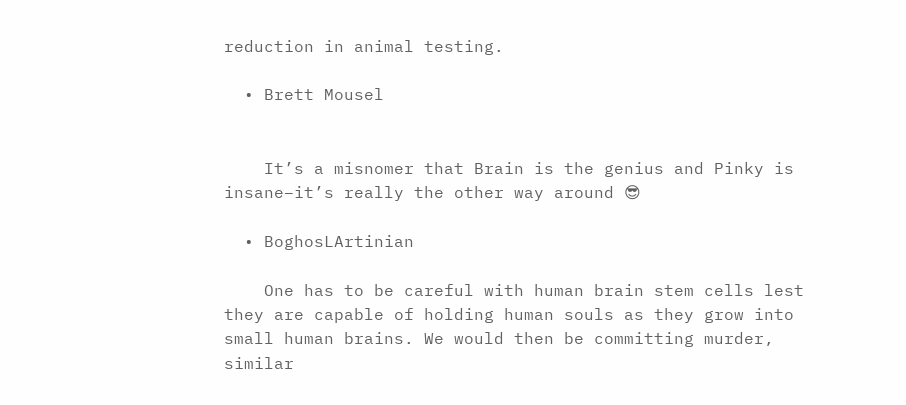reduction in animal testing.

  • Brett Mousel


    It’s a misnomer that Brain is the genius and Pinky is insane–it’s really the other way around 😎

  • BoghosLArtinian

    One has to be careful with human brain stem cells lest they are capable of holding human souls as they grow into small human brains. We would then be committing murder, similar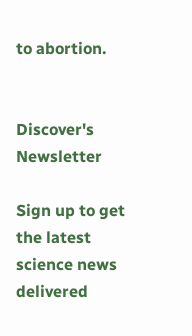to abortion.


Discover's Newsletter

Sign up to get the latest science news delivered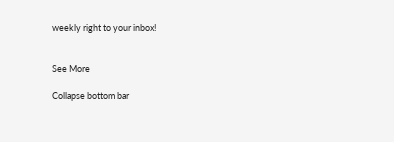weekly right to your inbox!


See More

Collapse bottom bar